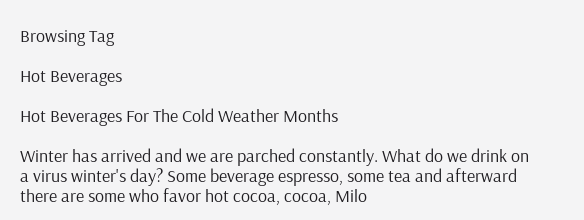Browsing Tag

Hot Beverages

Hot Beverages For The Cold Weather Months

Winter has arrived and we are parched constantly. What do we drink on a virus winter's day? Some beverage espresso, some tea and afterward there are some who favor hot cocoa, cocoa, Milo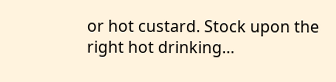or hot custard. Stock upon the right hot drinking…